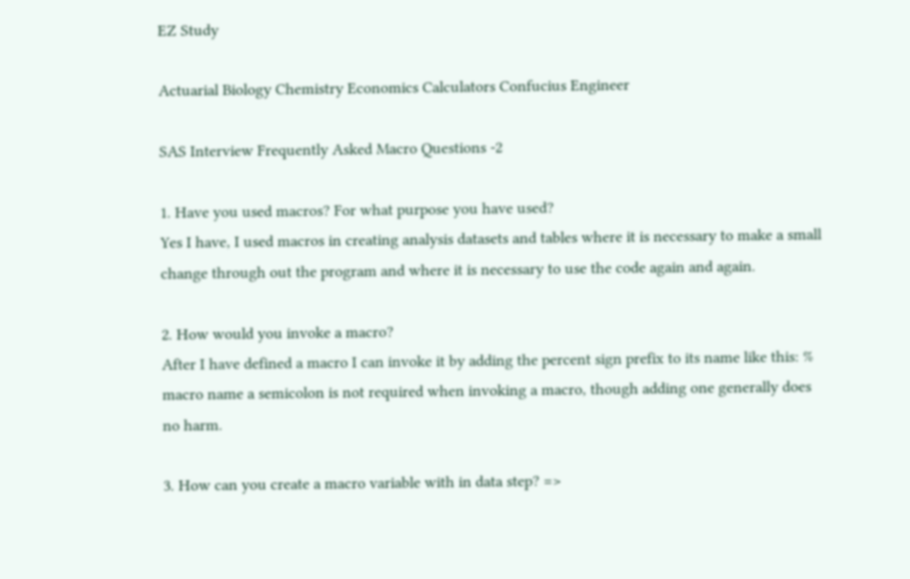EZ Study

Actuarial Biology Chemistry Economics Calculators Confucius Engineer

SAS Interview Frequently Asked Macro Questions -2

1. Have you used macros? For what purpose you have used?
Yes I have, I used macros in creating analysis datasets and tables where it is necessary to make a small change through out the program and where it is necessary to use the code again and again.

2. How would you invoke a macro?
After I have defined a macro I can invoke it by adding the percent sign prefix to its name like this: % macro name a semicolon is not required when invoking a macro, though adding one generally does no harm.

3. How can you create a macro variable with in data step? =>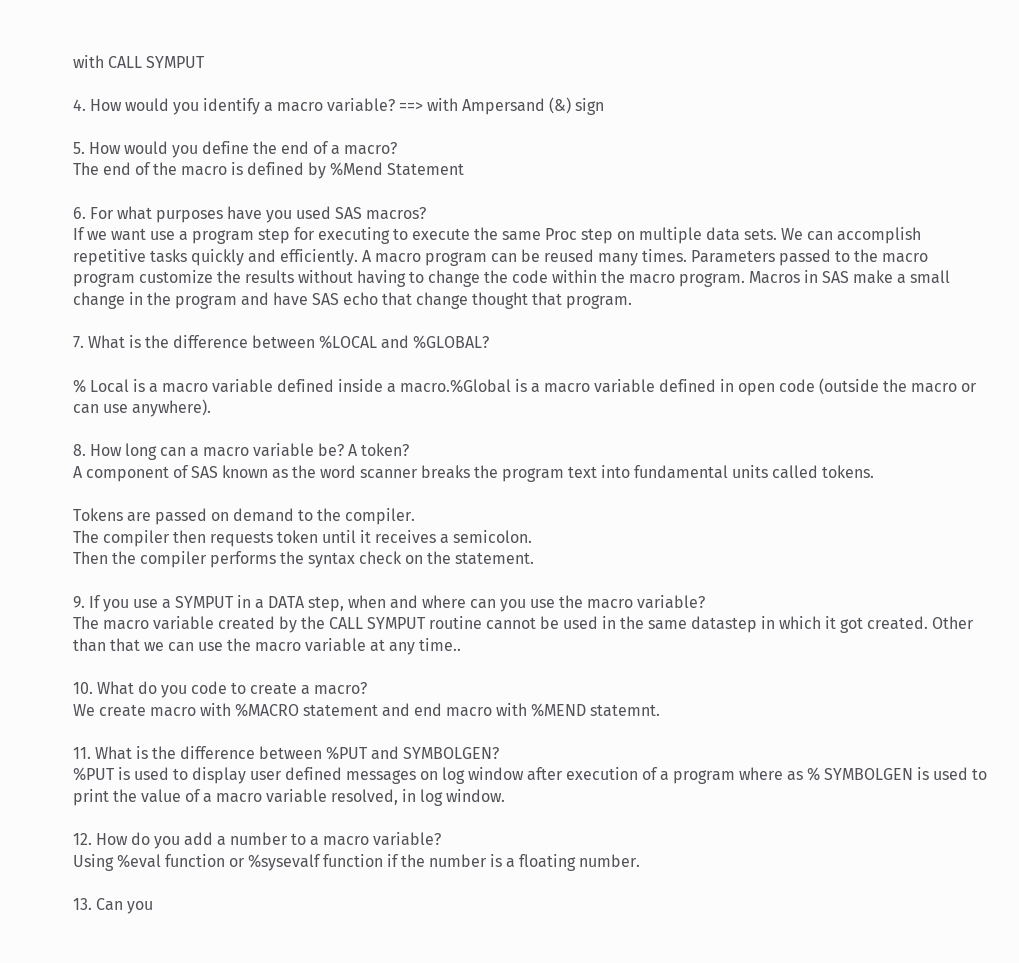with CALL SYMPUT

4. How would you identify a macro variable? ==> with Ampersand (&) sign

5. How would you define the end of a macro?
The end of the macro is defined by %Mend Statement

6. For what purposes have you used SAS macros?
If we want use a program step for executing to execute the same Proc step on multiple data sets. We can accomplish repetitive tasks quickly and efficiently. A macro program can be reused many times. Parameters passed to the macro program customize the results without having to change the code within the macro program. Macros in SAS make a small change in the program and have SAS echo that change thought that program.

7. What is the difference between %LOCAL and %GLOBAL?

% Local is a macro variable defined inside a macro.%Global is a macro variable defined in open code (outside the macro or can use anywhere).

8. How long can a macro variable be? A token?
A component of SAS known as the word scanner breaks the program text into fundamental units called tokens.

Tokens are passed on demand to the compiler.
The compiler then requests token until it receives a semicolon.
Then the compiler performs the syntax check on the statement.

9. If you use a SYMPUT in a DATA step, when and where can you use the macro variable?
The macro variable created by the CALL SYMPUT routine cannot be used in the same datastep in which it got created. Other than that we can use the macro variable at any time..

10. What do you code to create a macro?
We create macro with %MACRO statement and end macro with %MEND statemnt.

11. What is the difference between %PUT and SYMBOLGEN?
%PUT is used to display user defined messages on log window after execution of a program where as % SYMBOLGEN is used to print the value of a macro variable resolved, in log window.

12. How do you add a number to a macro variable?
Using %eval function or %sysevalf function if the number is a floating number.

13. Can you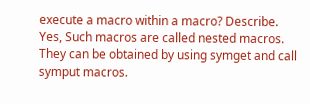execute a macro within a macro? Describe.
Yes, Such macros are called nested macros. They can be obtained by using symget and call symput macros.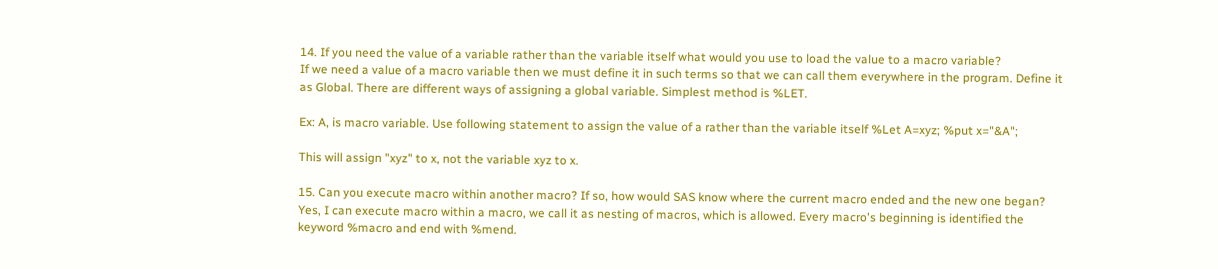14. If you need the value of a variable rather than the variable itself what would you use to load the value to a macro variable?
If we need a value of a macro variable then we must define it in such terms so that we can call them everywhere in the program. Define it as Global. There are different ways of assigning a global variable. Simplest method is %LET.

Ex: A, is macro variable. Use following statement to assign the value of a rather than the variable itself %Let A=xyz; %put x="&A";

This will assign "xyz" to x, not the variable xyz to x.

15. Can you execute macro within another macro? If so, how would SAS know where the current macro ended and the new one began?
Yes, I can execute macro within a macro, we call it as nesting of macros, which is allowed. Every macro's beginning is identified the keyword %macro and end with %mend.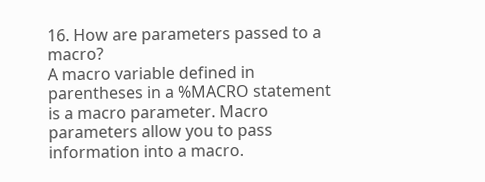16. How are parameters passed to a macro?
A macro variable defined in parentheses in a %MACRO statement is a macro parameter. Macro parameters allow you to pass information into a macro.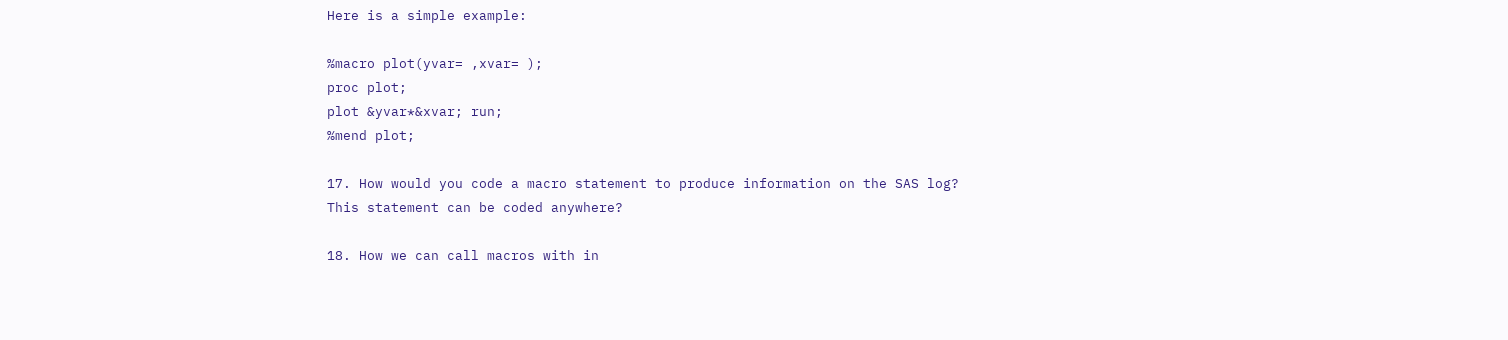Here is a simple example:

%macro plot(yvar= ,xvar= );
proc plot;
plot &yvar*&xvar; run;
%mend plot;

17. How would you code a macro statement to produce information on the SAS log?
This statement can be coded anywhere?

18. How we can call macros with in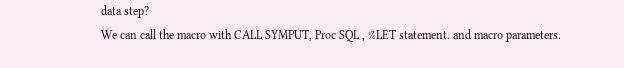data step?
We can call the macro with CALL SYMPUT, Proc SQL , %LET statement. and macro parameters.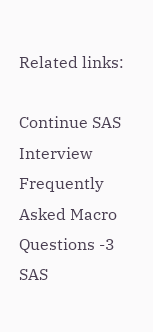Related links:

Continue SAS Interview Frequently Asked Macro Questions -3   SAS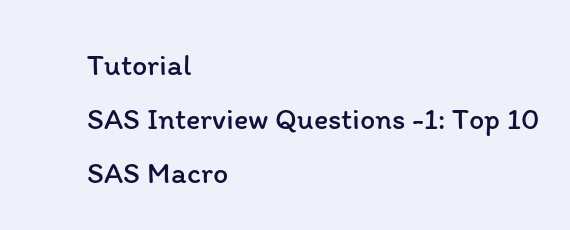Tutorial
SAS Interview Questions -1: Top 10 SAS Macro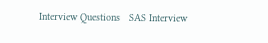Interview Questions   SAS Interview